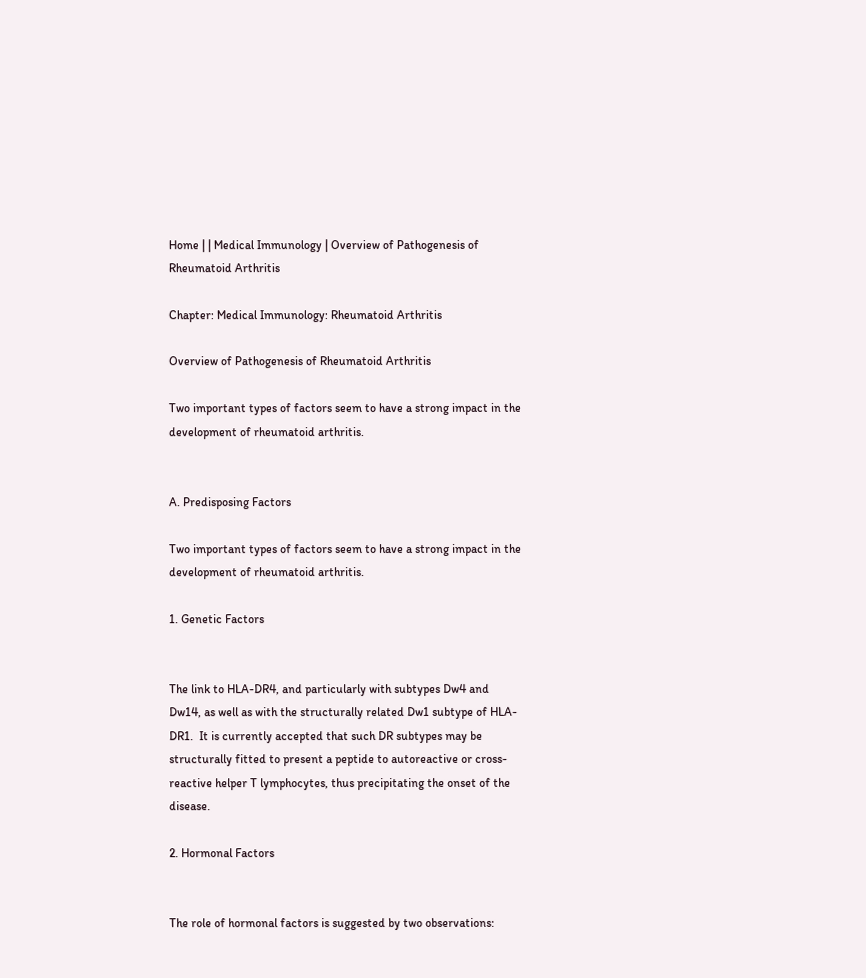Home | | Medical Immunology | Overview of Pathogenesis of Rheumatoid Arthritis

Chapter: Medical Immunology: Rheumatoid Arthritis

Overview of Pathogenesis of Rheumatoid Arthritis

Two important types of factors seem to have a strong impact in the development of rheumatoid arthritis.


A. Predisposing Factors

Two important types of factors seem to have a strong impact in the development of rheumatoid arthritis.

1. Genetic Factors


The link to HLA-DR4, and particularly with subtypes Dw4 and Dw14, as well as with the structurally related Dw1 subtype of HLA-DR1.  It is currently accepted that such DR subtypes may be structurally fitted to present a peptide to autoreactive or cross-reactive helper T lymphocytes, thus precipitating the onset of the disease.

2. Hormonal Factors


The role of hormonal factors is suggested by two observations: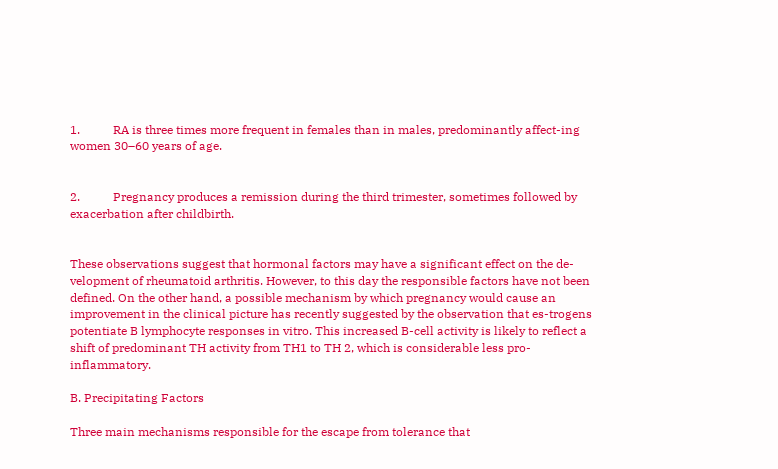1.           RA is three times more frequent in females than in males, predominantly affect-ing women 30–60 years of age.


2.           Pregnancy produces a remission during the third trimester, sometimes followed by exacerbation after childbirth.


These observations suggest that hormonal factors may have a significant effect on the de-velopment of rheumatoid arthritis. However, to this day the responsible factors have not been defined. On the other hand, a possible mechanism by which pregnancy would cause an improvement in the clinical picture has recently suggested by the observation that es-trogens potentiate B lymphocyte responses in vitro. This increased B-cell activity is likely to reflect a shift of predominant TH activity from TH1 to TH 2, which is considerable less pro-inflammatory.

B. Precipitating Factors

Three main mechanisms responsible for the escape from tolerance that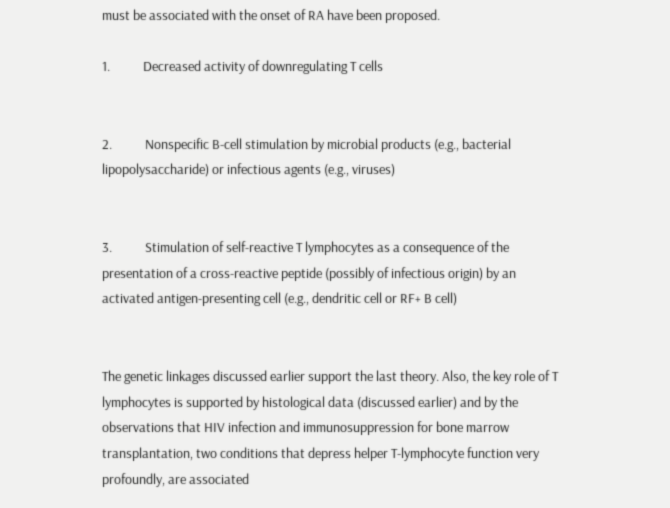must be associated with the onset of RA have been proposed.

1.           Decreased activity of downregulating T cells


2.           Nonspecific B-cell stimulation by microbial products (e.g., bacterial lipopolysaccharide) or infectious agents (e.g., viruses)


3.           Stimulation of self-reactive T lymphocytes as a consequence of the presentation of a cross-reactive peptide (possibly of infectious origin) by an activated antigen-presenting cell (e.g., dendritic cell or RF+ B cell)


The genetic linkages discussed earlier support the last theory. Also, the key role of T lymphocytes is supported by histological data (discussed earlier) and by the observations that HIV infection and immunosuppression for bone marrow transplantation, two conditions that depress helper T-lymphocyte function very profoundly, are associated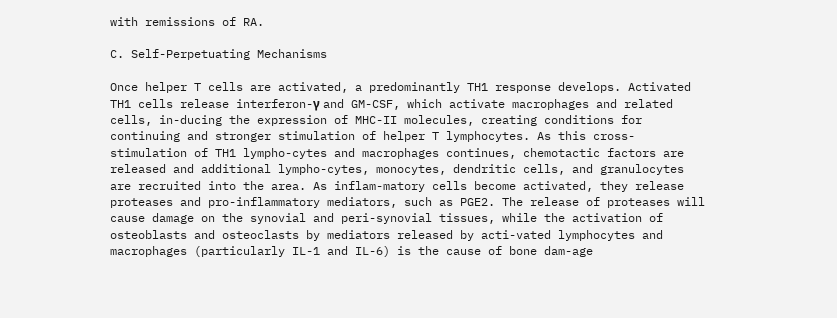with remissions of RA.

C. Self-Perpetuating Mechanisms

Once helper T cells are activated, a predominantly TH1 response develops. Activated TH1 cells release interferon-γ and GM-CSF, which activate macrophages and related cells, in-ducing the expression of MHC-II molecules, creating conditions for continuing and stronger stimulation of helper T lymphocytes. As this cross-stimulation of TH1 lympho-cytes and macrophages continues, chemotactic factors are released and additional lympho-cytes, monocytes, dendritic cells, and granulocytes are recruited into the area. As inflam-matory cells become activated, they release proteases and pro-inflammatory mediators, such as PGE2. The release of proteases will cause damage on the synovial and peri-synovial tissues, while the activation of osteoblasts and osteoclasts by mediators released by acti-vated lymphocytes and macrophages (particularly IL-1 and IL-6) is the cause of bone dam-age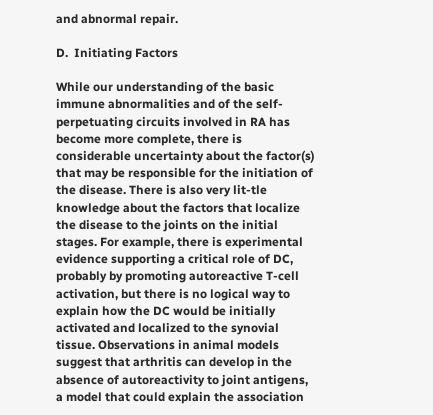and abnormal repair.

D.  Initiating Factors

While our understanding of the basic immune abnormalities and of the self-perpetuating circuits involved in RA has become more complete, there is considerable uncertainty about the factor(s) that may be responsible for the initiation of the disease. There is also very lit-tle knowledge about the factors that localize the disease to the joints on the initial stages. For example, there is experimental evidence supporting a critical role of DC, probably by promoting autoreactive T-cell activation, but there is no logical way to explain how the DC would be initially activated and localized to the synovial tissue. Observations in animal models suggest that arthritis can develop in the absence of autoreactivity to joint antigens, a model that could explain the association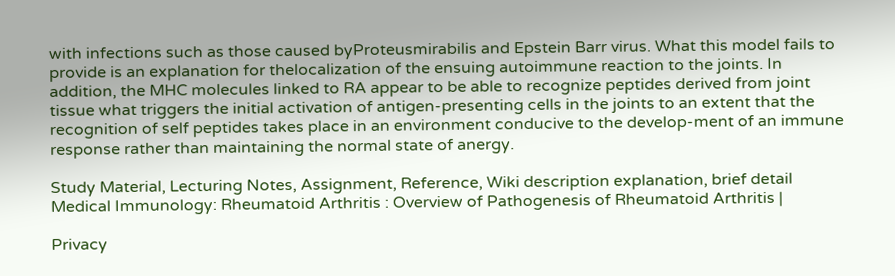with infections such as those caused byProteusmirabilis and Epstein Barr virus. What this model fails to provide is an explanation for thelocalization of the ensuing autoimmune reaction to the joints. In addition, the MHC molecules linked to RA appear to be able to recognize peptides derived from joint tissue what triggers the initial activation of antigen-presenting cells in the joints to an extent that the recognition of self peptides takes place in an environment conducive to the develop-ment of an immune response rather than maintaining the normal state of anergy.

Study Material, Lecturing Notes, Assignment, Reference, Wiki description explanation, brief detail
Medical Immunology: Rheumatoid Arthritis : Overview of Pathogenesis of Rheumatoid Arthritis |

Privacy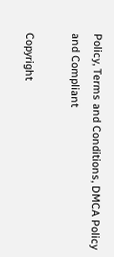Policy, Terms and Conditions, DMCA Policy and Compliant

Copyright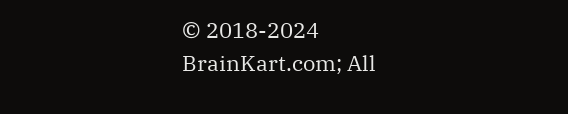© 2018-2024 BrainKart.com; All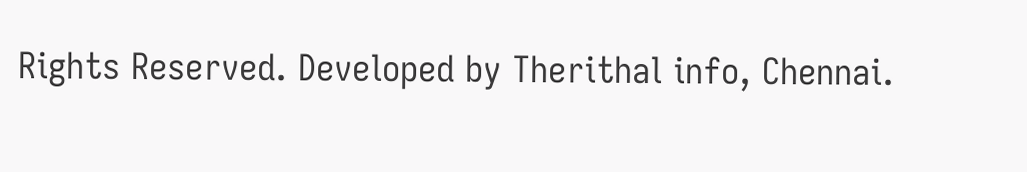Rights Reserved. Developed by Therithal info, Chennai.